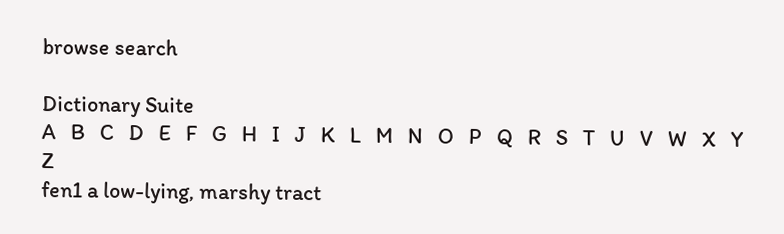browse search

Dictionary Suite
A   B   C   D   E   F   G   H   I   J   K   L   M   N   O   P   Q   R   S   T   U   V   W   X   Y   Z
fen1 a low-lying, marshy tract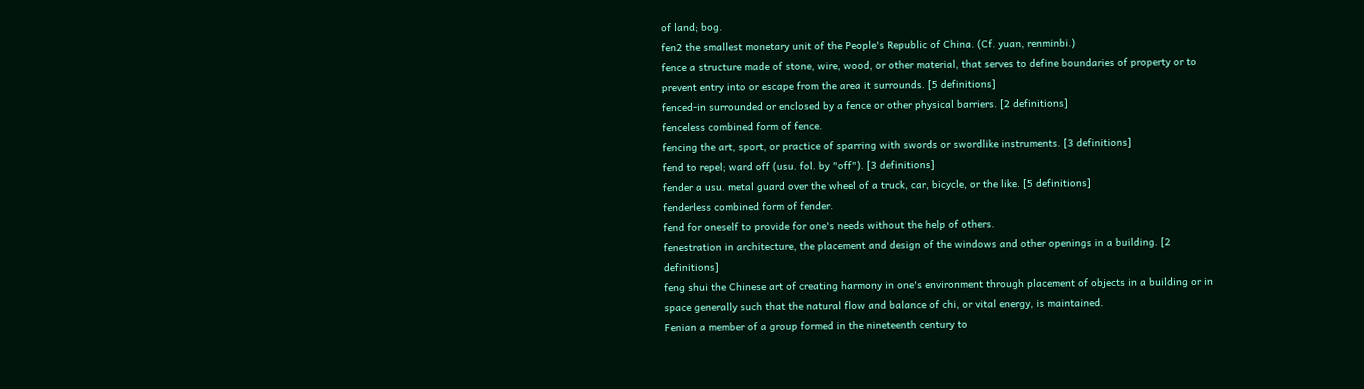of land; bog.
fen2 the smallest monetary unit of the People's Republic of China. (Cf. yuan, renminbi.)
fence a structure made of stone, wire, wood, or other material, that serves to define boundaries of property or to prevent entry into or escape from the area it surrounds. [5 definitions]
fenced-in surrounded or enclosed by a fence or other physical barriers. [2 definitions]
fenceless combined form of fence.
fencing the art, sport, or practice of sparring with swords or swordlike instruments. [3 definitions]
fend to repel; ward off (usu. fol. by "off"). [3 definitions]
fender a usu. metal guard over the wheel of a truck, car, bicycle, or the like. [5 definitions]
fenderless combined form of fender.
fend for oneself to provide for one's needs without the help of others.
fenestration in architecture, the placement and design of the windows and other openings in a building. [2 definitions]
feng shui the Chinese art of creating harmony in one's environment through placement of objects in a building or in space generally such that the natural flow and balance of chi, or vital energy, is maintained.
Fenian a member of a group formed in the nineteenth century to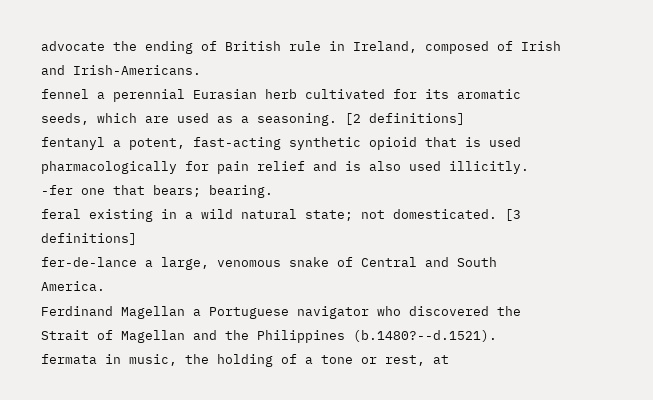advocate the ending of British rule in Ireland, composed of Irish and Irish-Americans.
fennel a perennial Eurasian herb cultivated for its aromatic seeds, which are used as a seasoning. [2 definitions]
fentanyl a potent, fast-acting synthetic opioid that is used pharmacologically for pain relief and is also used illicitly.
-fer one that bears; bearing.
feral existing in a wild natural state; not domesticated. [3 definitions]
fer-de-lance a large, venomous snake of Central and South America.
Ferdinand Magellan a Portuguese navigator who discovered the Strait of Magellan and the Philippines (b.1480?--d.1521).
fermata in music, the holding of a tone or rest, at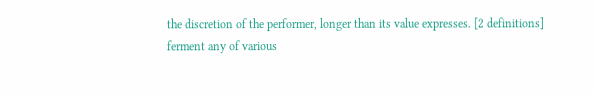the discretion of the performer, longer than its value expresses. [2 definitions]
ferment any of various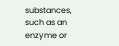substances, such as an enzyme or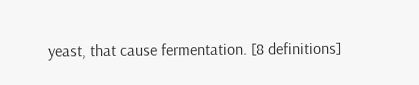yeast, that cause fermentation. [8 definitions]